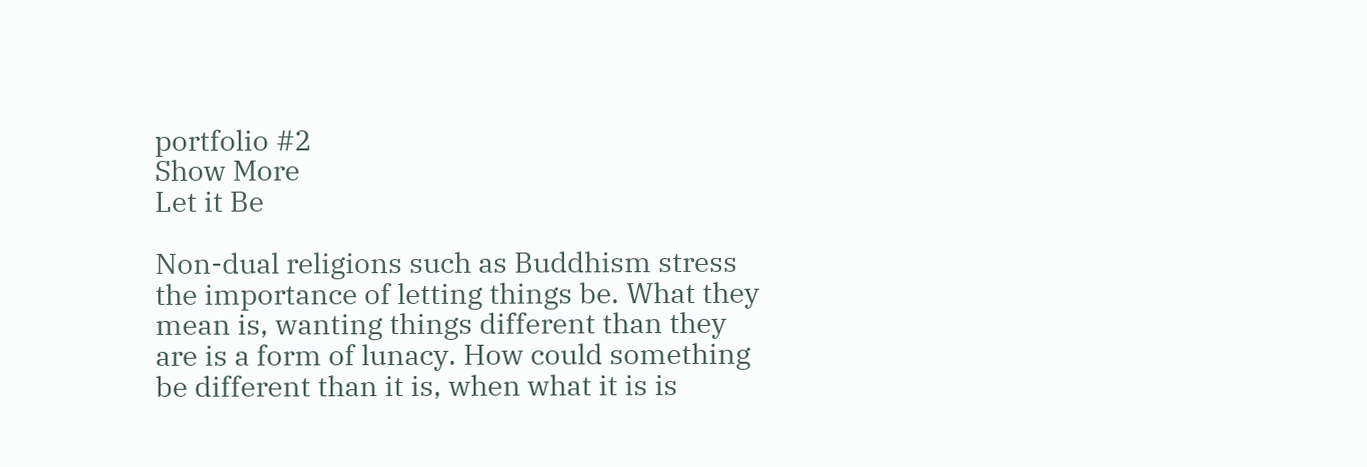portfolio #2
Show More
Let it Be

Non-dual religions such as Buddhism stress the importance of letting things be. What they mean is, wanting things different than they are is a form of lunacy. How could something be different than it is, when what it is is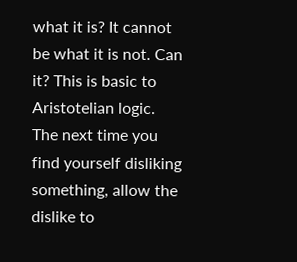what it is? It cannot be what it is not. Can it? This is basic to Aristotelian logic. The next time you find yourself disliking something, allow the dislike to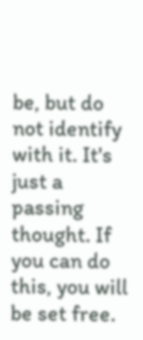be, but do not identify with it. It's just a passing thought. If you can do this, you will be set free.